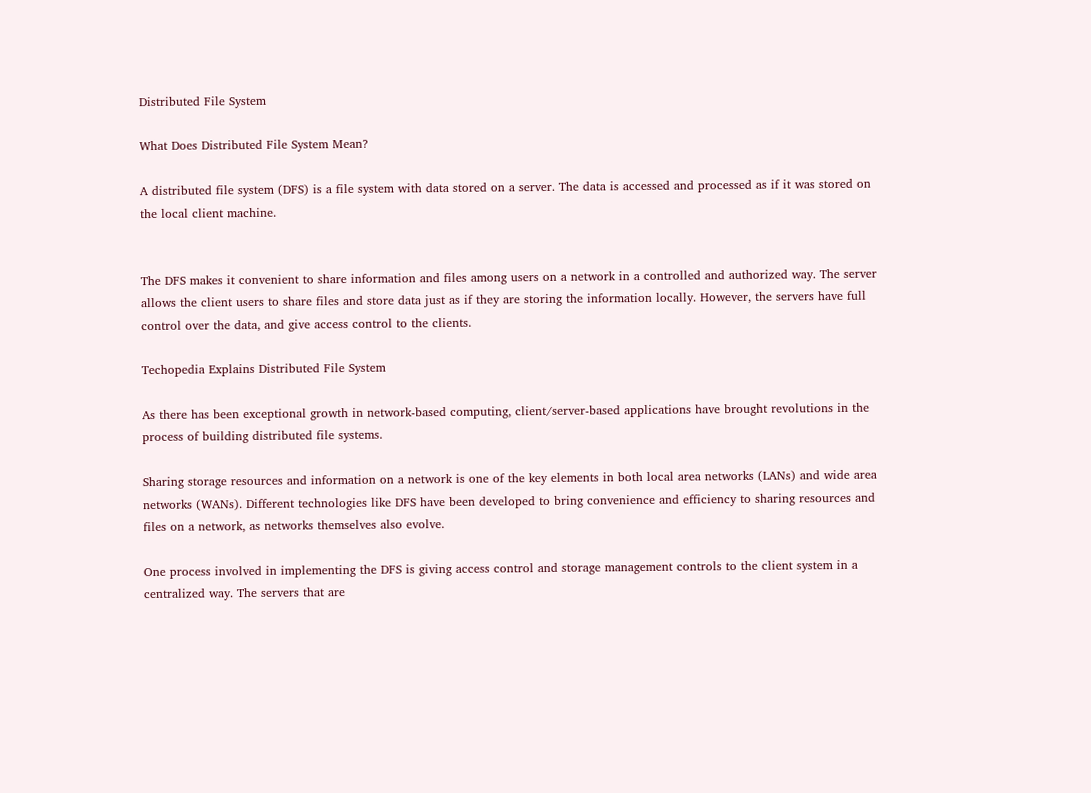Distributed File System

What Does Distributed File System Mean?

A distributed file system (DFS) is a file system with data stored on a server. The data is accessed and processed as if it was stored on the local client machine.


The DFS makes it convenient to share information and files among users on a network in a controlled and authorized way. The server allows the client users to share files and store data just as if they are storing the information locally. However, the servers have full control over the data, and give access control to the clients.

Techopedia Explains Distributed File System

As there has been exceptional growth in network-based computing, client/server-based applications have brought revolutions in the process of building distributed file systems.

Sharing storage resources and information on a network is one of the key elements in both local area networks (LANs) and wide area networks (WANs). Different technologies like DFS have been developed to bring convenience and efficiency to sharing resources and files on a network, as networks themselves also evolve.

One process involved in implementing the DFS is giving access control and storage management controls to the client system in a centralized way. The servers that are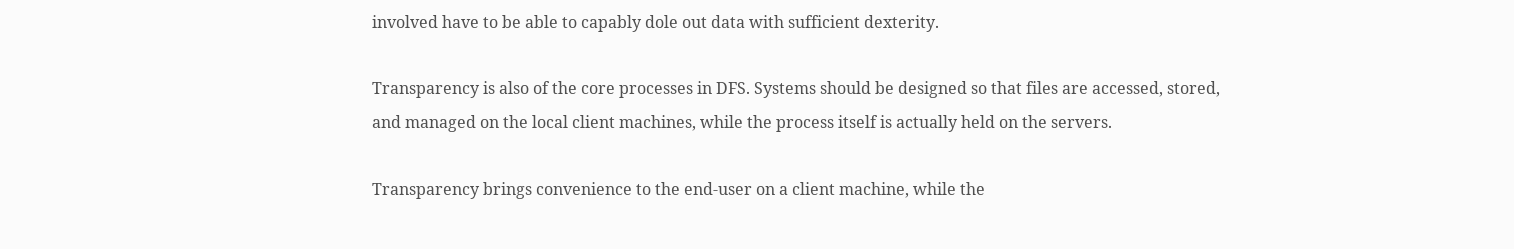involved have to be able to capably dole out data with sufficient dexterity.

Transparency is also of the core processes in DFS. Systems should be designed so that files are accessed, stored, and managed on the local client machines, while the process itself is actually held on the servers.

Transparency brings convenience to the end-user on a client machine, while the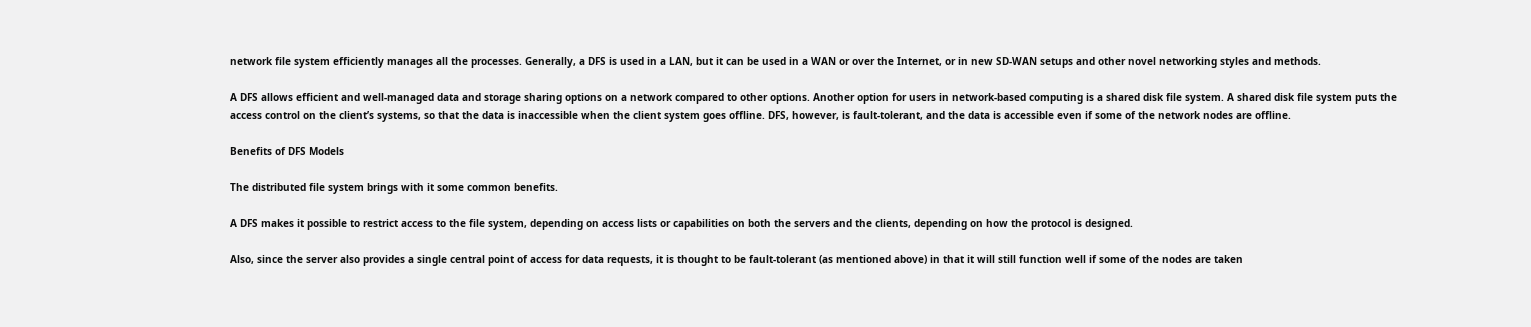network file system efficiently manages all the processes. Generally, a DFS is used in a LAN, but it can be used in a WAN or over the Internet, or in new SD-WAN setups and other novel networking styles and methods.

A DFS allows efficient and well-managed data and storage sharing options on a network compared to other options. Another option for users in network-based computing is a shared disk file system. A shared disk file system puts the access control on the client’s systems, so that the data is inaccessible when the client system goes offline. DFS, however, is fault-tolerant, and the data is accessible even if some of the network nodes are offline.

Benefits of DFS Models

The distributed file system brings with it some common benefits.

A DFS makes it possible to restrict access to the file system, depending on access lists or capabilities on both the servers and the clients, depending on how the protocol is designed.

Also, since the server also provides a single central point of access for data requests, it is thought to be fault-tolerant (as mentioned above) in that it will still function well if some of the nodes are taken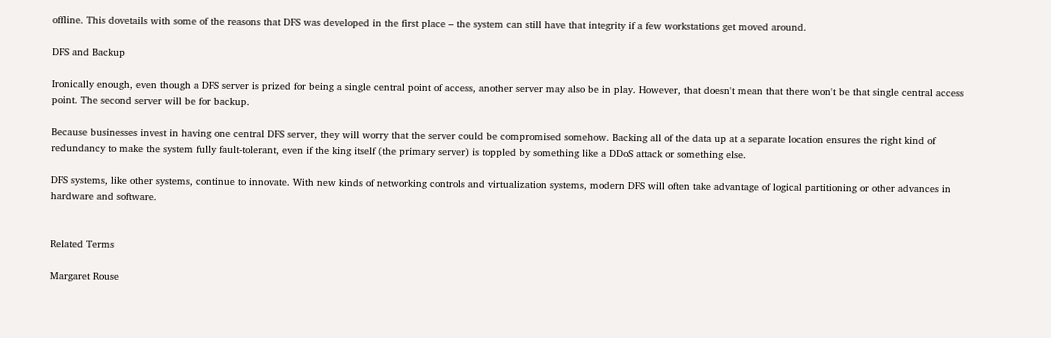offline. This dovetails with some of the reasons that DFS was developed in the first place – the system can still have that integrity if a few workstations get moved around.

DFS and Backup

Ironically enough, even though a DFS server is prized for being a single central point of access, another server may also be in play. However, that doesn't mean that there won't be that single central access point. The second server will be for backup.

Because businesses invest in having one central DFS server, they will worry that the server could be compromised somehow. Backing all of the data up at a separate location ensures the right kind of redundancy to make the system fully fault-tolerant, even if the king itself (the primary server) is toppled by something like a DDoS attack or something else.

DFS systems, like other systems, continue to innovate. With new kinds of networking controls and virtualization systems, modern DFS will often take advantage of logical partitioning or other advances in hardware and software.


Related Terms

Margaret Rouse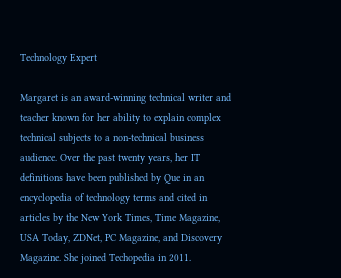Technology Expert

Margaret is an award-winning technical writer and teacher known for her ability to explain complex technical subjects to a non-technical business audience. Over the past twenty years, her IT definitions have been published by Que in an encyclopedia of technology terms and cited in articles by the New York Times, Time Magazine, USA Today, ZDNet, PC Magazine, and Discovery Magazine. She joined Techopedia in 2011.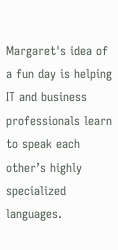Margaret's idea of a fun day is helping IT and business professionals learn to speak each other’s highly specialized languages.